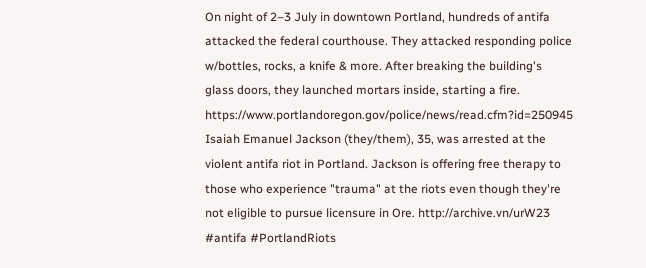On night of 2–3 July in downtown Portland, hundreds of antifa attacked the federal courthouse. They attacked responding police w/bottles, rocks, a knife & more. After breaking the building's glass doors, they launched mortars inside, starting a fire. https://www.portlandoregon.gov/police/news/read.cfm?id=250945
Isaiah Emanuel Jackson (they/them), 35, was arrested at the violent antifa riot in Portland. Jackson is offering free therapy to those who experience "trauma" at the riots even though they're not eligible to pursue licensure in Ore. http://archive.vn/urW23  #antifa #PortlandRiots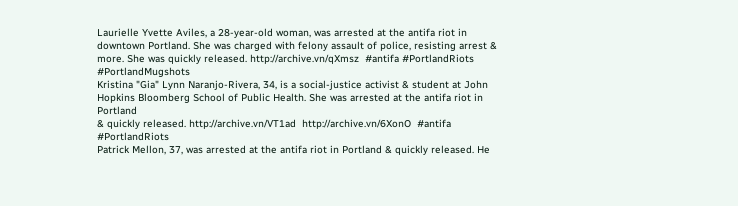Laurielle Yvette Aviles, a 28-year-old woman, was arrested at the antifa riot in downtown Portland. She was charged with felony assault of police, resisting arrest & more. She was quickly released. http://archive.vn/qXmsz  #antifa #PortlandRiots #PortlandMugshots
Kristina "Gia" Lynn Naranjo-Rivera, 34, is a social-justice activist & student at John Hopkins Bloomberg School of Public Health. She was arrested at the antifa riot in Portland
& quickly released. http://archive.vn/VT1ad  http://archive.vn/6XonO  #antifa #PortlandRiots
Patrick Mellon, 37, was arrested at the antifa riot in Portland & quickly released. He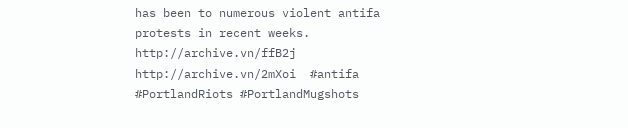has been to numerous violent antifa protests in recent weeks. http://archive.vn/ffB2j  http://archive.vn/2mXoi  #antifa #PortlandRiots #PortlandMugshots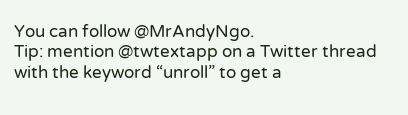You can follow @MrAndyNgo.
Tip: mention @twtextapp on a Twitter thread with the keyword “unroll” to get a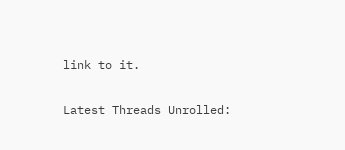link to it.

Latest Threads Unrolled: